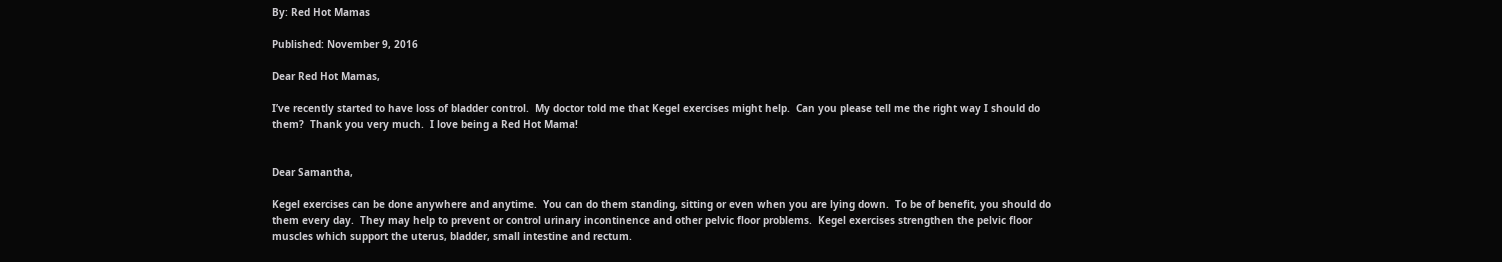By: Red Hot Mamas

Published: November 9, 2016

Dear Red Hot Mamas,

I’ve recently started to have loss of bladder control.  My doctor told me that Kegel exercises might help.  Can you please tell me the right way I should do them?  Thank you very much.  I love being a Red Hot Mama!


Dear Samantha,

Kegel exercises can be done anywhere and anytime.  You can do them standing, sitting or even when you are lying down.  To be of benefit, you should do them every day.  They may help to prevent or control urinary incontinence and other pelvic floor problems.  Kegel exercises strengthen the pelvic floor muscles which support the uterus, bladder, small intestine and rectum.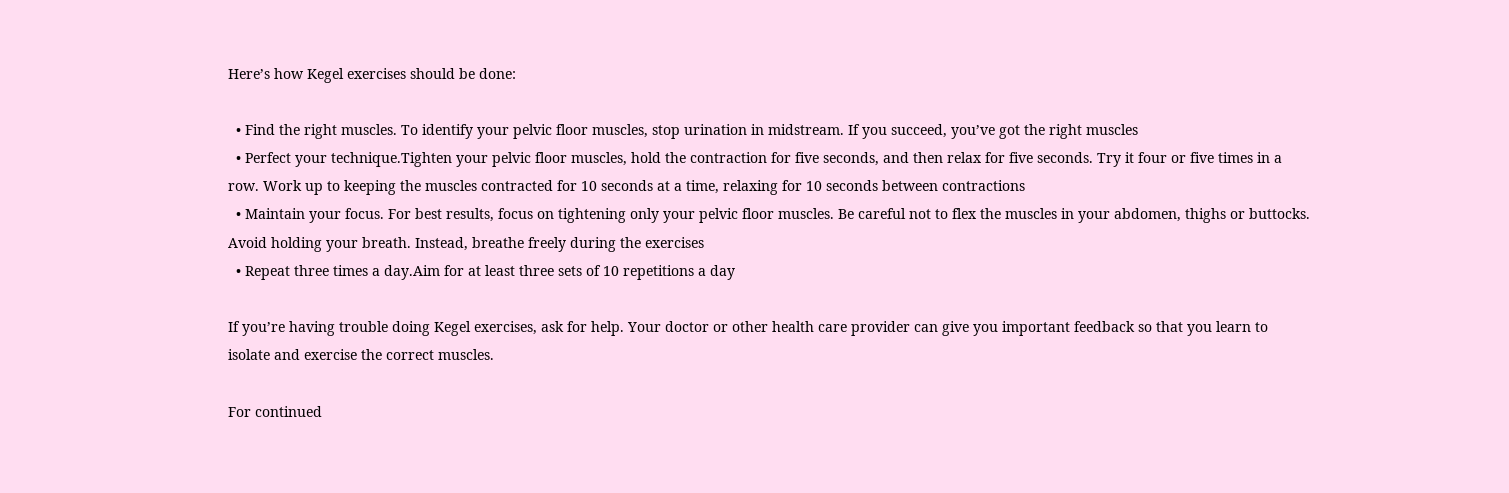Here’s how Kegel exercises should be done:

  • Find the right muscles. To identify your pelvic floor muscles, stop urination in midstream. If you succeed, you’ve got the right muscles
  • Perfect your technique.Tighten your pelvic floor muscles, hold the contraction for five seconds, and then relax for five seconds. Try it four or five times in a row. Work up to keeping the muscles contracted for 10 seconds at a time, relaxing for 10 seconds between contractions
  • Maintain your focus. For best results, focus on tightening only your pelvic floor muscles. Be careful not to flex the muscles in your abdomen, thighs or buttocks. Avoid holding your breath. Instead, breathe freely during the exercises
  • Repeat three times a day.Aim for at least three sets of 10 repetitions a day

If you’re having trouble doing Kegel exercises, ask for help. Your doctor or other health care provider can give you important feedback so that you learn to isolate and exercise the correct muscles.

For continued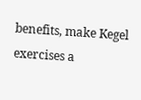benefits, make Kegel exercises a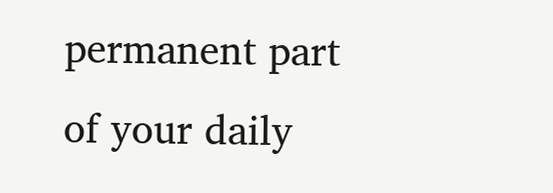permanent part of your daily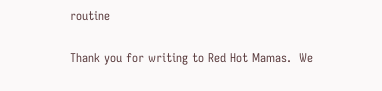routine

Thank you for writing to Red Hot Mamas.  We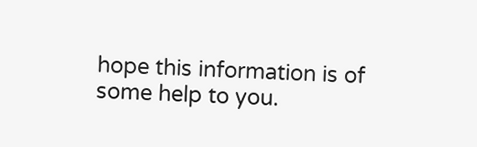hope this information is of some help to you.